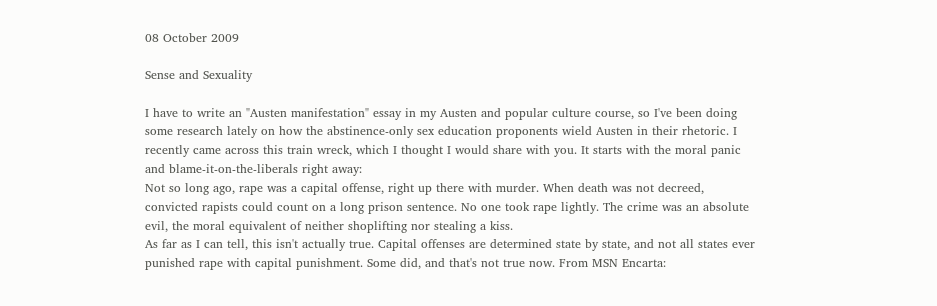08 October 2009

Sense and Sexuality

I have to write an "Austen manifestation" essay in my Austen and popular culture course, so I've been doing some research lately on how the abstinence-only sex education proponents wield Austen in their rhetoric. I recently came across this train wreck, which I thought I would share with you. It starts with the moral panic and blame-it-on-the-liberals right away:
Not so long ago, rape was a capital offense, right up there with murder. When death was not decreed, convicted rapists could count on a long prison sentence. No one took rape lightly. The crime was an absolute evil, the moral equivalent of neither shoplifting nor stealing a kiss.
As far as I can tell, this isn't actually true. Capital offenses are determined state by state, and not all states ever punished rape with capital punishment. Some did, and that's not true now. From MSN Encarta: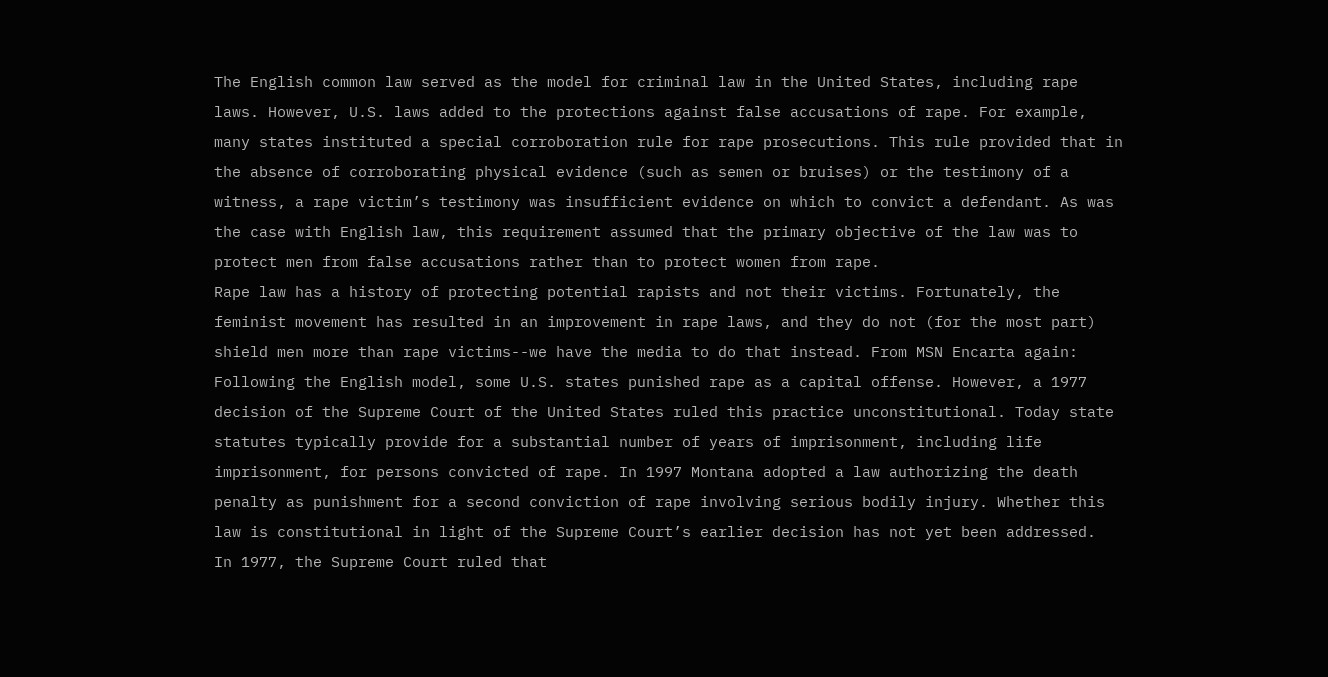The English common law served as the model for criminal law in the United States, including rape laws. However, U.S. laws added to the protections against false accusations of rape. For example, many states instituted a special corroboration rule for rape prosecutions. This rule provided that in the absence of corroborating physical evidence (such as semen or bruises) or the testimony of a witness, a rape victim’s testimony was insufficient evidence on which to convict a defendant. As was the case with English law, this requirement assumed that the primary objective of the law was to protect men from false accusations rather than to protect women from rape.
Rape law has a history of protecting potential rapists and not their victims. Fortunately, the feminist movement has resulted in an improvement in rape laws, and they do not (for the most part) shield men more than rape victims--we have the media to do that instead. From MSN Encarta again:
Following the English model, some U.S. states punished rape as a capital offense. However, a 1977 decision of the Supreme Court of the United States ruled this practice unconstitutional. Today state statutes typically provide for a substantial number of years of imprisonment, including life imprisonment, for persons convicted of rape. In 1997 Montana adopted a law authorizing the death penalty as punishment for a second conviction of rape involving serious bodily injury. Whether this law is constitutional in light of the Supreme Court’s earlier decision has not yet been addressed.
In 1977, the Supreme Court ruled that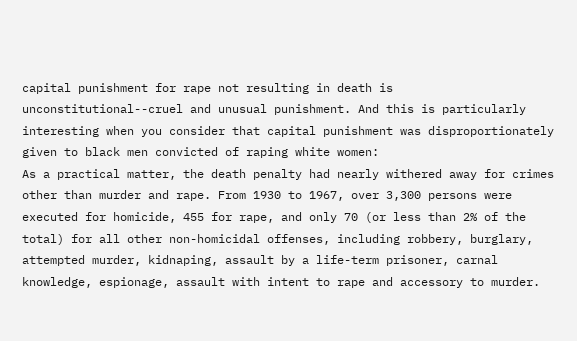capital punishment for rape not resulting in death is unconstitutional--cruel and unusual punishment. And this is particularly interesting when you consider that capital punishment was disproportionately given to black men convicted of raping white women:
As a practical matter, the death penalty had nearly withered away for crimes other than murder and rape. From 1930 to 1967, over 3,300 persons were executed for homicide, 455 for rape, and only 70 (or less than 2% of the total) for all other non-homicidal offenses, including robbery, burglary, attempted murder, kidnaping, assault by a life-term prisoner, carnal knowledge, espionage, assault with intent to rape and accessory to murder.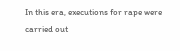In this era, executions for rape were carried out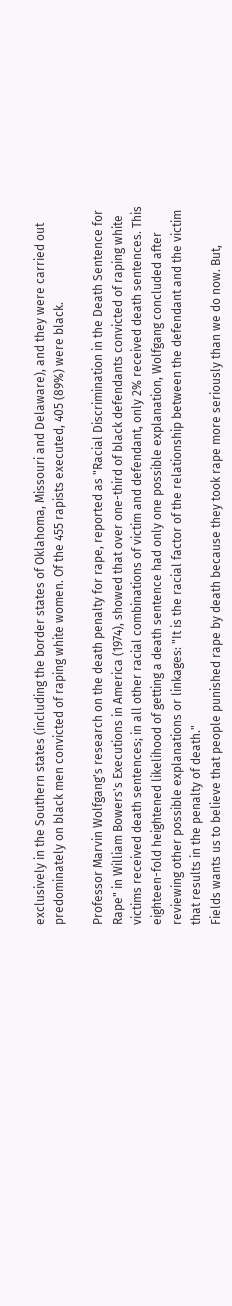exclusively in the Southern states (including the border states of Oklahoma, Missouri and Delaware), and they were carried out predominately on black men convicted of raping white women. Of the 455 rapists executed, 405 (89%) were black.

Professor Marvin Wolfgang's research on the death penalty for rape, reported as "Racial Discrimination in the Death Sentence for Rape" in William Bowers's Executions in America (1974), showed that over one-third of black defendants convicted of raping white victims received death sentences; in all other racial combinations of victim and defendant, only 2% received death sentences. This eighteen-fold heightened likelihood of getting a death sentence had only one possible explanation, Wolfgang concluded after reviewing other possible explanations or linkages: "It is the racial factor of the relationship between the defendant and the victim that results in the penalty of death."
Fields wants us to believe that people punished rape by death because they took rape more seriously than we do now. But,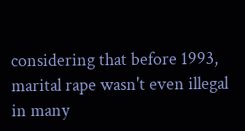considering that before 1993, marital rape wasn't even illegal in many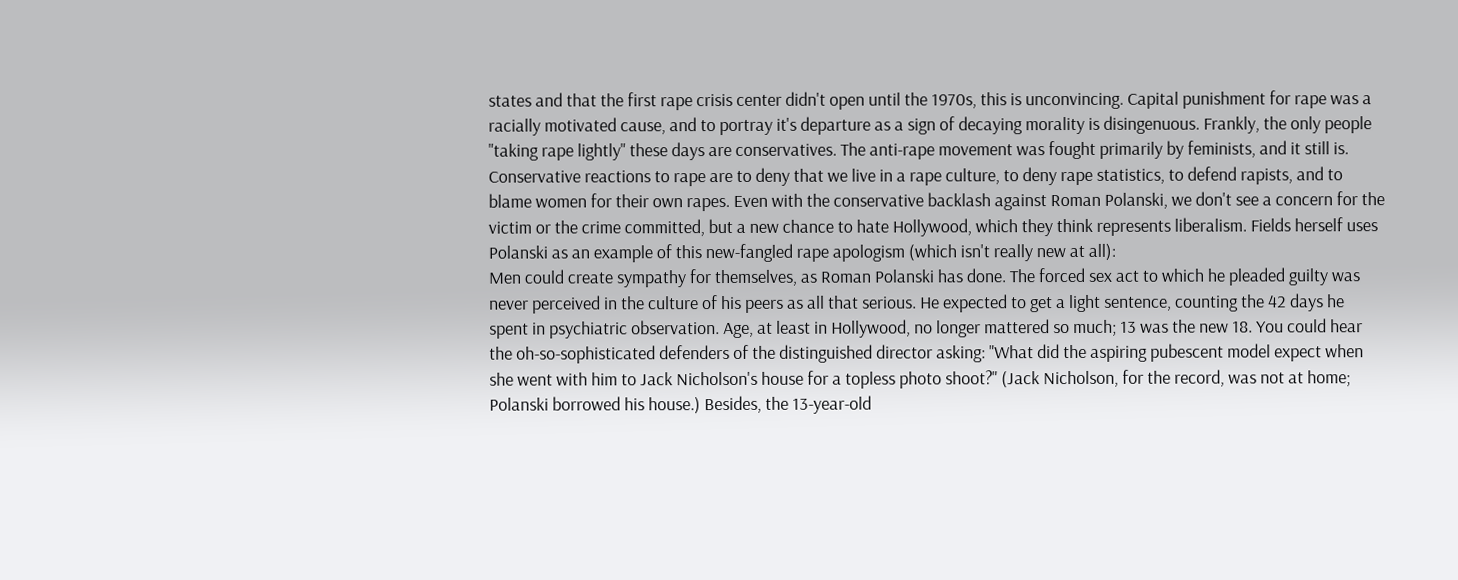states and that the first rape crisis center didn't open until the 1970s, this is unconvincing. Capital punishment for rape was a racially motivated cause, and to portray it's departure as a sign of decaying morality is disingenuous. Frankly, the only people "taking rape lightly" these days are conservatives. The anti-rape movement was fought primarily by feminists, and it still is. Conservative reactions to rape are to deny that we live in a rape culture, to deny rape statistics, to defend rapists, and to blame women for their own rapes. Even with the conservative backlash against Roman Polanski, we don't see a concern for the victim or the crime committed, but a new chance to hate Hollywood, which they think represents liberalism. Fields herself uses Polanski as an example of this new-fangled rape apologism (which isn't really new at all):
Men could create sympathy for themselves, as Roman Polanski has done. The forced sex act to which he pleaded guilty was never perceived in the culture of his peers as all that serious. He expected to get a light sentence, counting the 42 days he spent in psychiatric observation. Age, at least in Hollywood, no longer mattered so much; 13 was the new 18. You could hear the oh-so-sophisticated defenders of the distinguished director asking: "What did the aspiring pubescent model expect when she went with him to Jack Nicholson's house for a topless photo shoot?" (Jack Nicholson, for the record, was not at home; Polanski borrowed his house.) Besides, the 13-year-old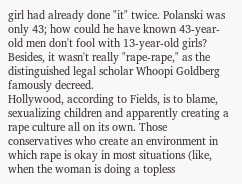girl had already done "it" twice. Polanski was only 43; how could he have known 43-year-old men don't fool with 13-year-old girls? Besides, it wasn't really "rape-rape," as the distinguished legal scholar Whoopi Goldberg famously decreed.
Hollywood, according to Fields, is to blame, sexualizing children and apparently creating a rape culture all on its own. Those conservatives who create an environment in which rape is okay in most situations (like, when the woman is doing a topless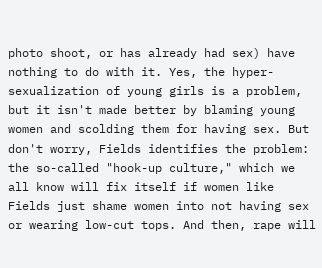photo shoot, or has already had sex) have nothing to do with it. Yes, the hyper-sexualization of young girls is a problem, but it isn't made better by blaming young women and scolding them for having sex. But don't worry, Fields identifies the problem: the so-called "hook-up culture," which we all know will fix itself if women like Fields just shame women into not having sex or wearing low-cut tops. And then, rape will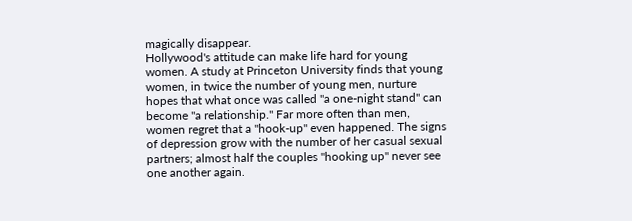magically disappear.
Hollywood's attitude can make life hard for young women. A study at Princeton University finds that young women, in twice the number of young men, nurture hopes that what once was called "a one-night stand" can become "a relationship." Far more often than men, women regret that a "hook-up" even happened. The signs of depression grow with the number of her casual sexual partners; almost half the couples "hooking up" never see one another again.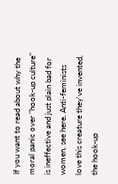If you want to read about why the moral panic over "hook-up culture" is ineffective and just plain bad for women, see here. Anti-feminists love this creature they've invented, the hook-up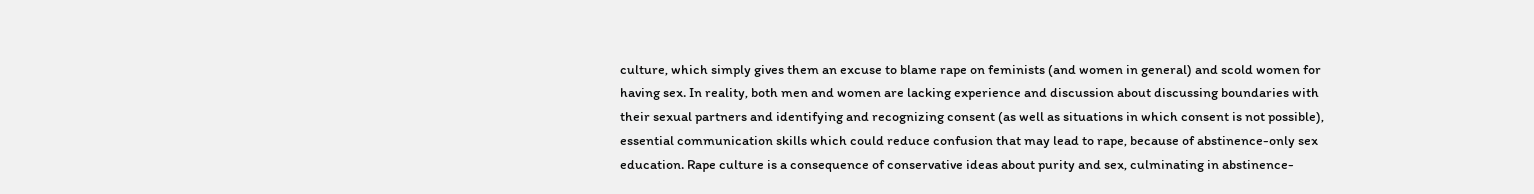culture, which simply gives them an excuse to blame rape on feminists (and women in general) and scold women for having sex. In reality, both men and women are lacking experience and discussion about discussing boundaries with their sexual partners and identifying and recognizing consent (as well as situations in which consent is not possible), essential communication skills which could reduce confusion that may lead to rape, because of abstinence-only sex education. Rape culture is a consequence of conservative ideas about purity and sex, culminating in abstinence-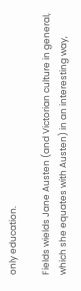only education.

Fields wields Jane Austen (and Victorian culture in general, which she equates with Austen) in an interesting way,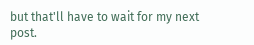but that'll have to wait for my next post.